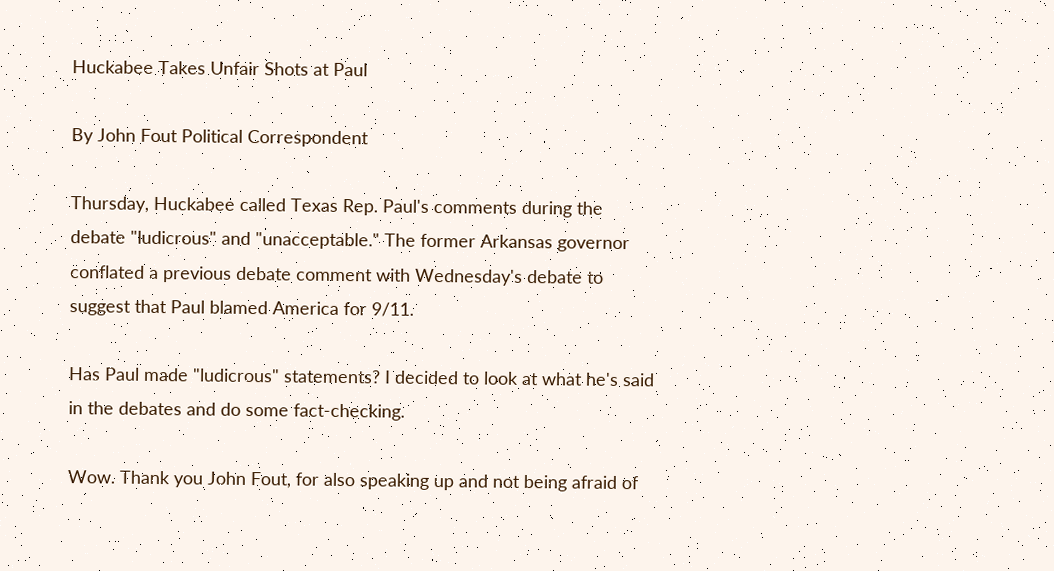Huckabee Takes Unfair Shots at Paul

By John Fout Political Correspondent

Thursday, Huckabee called Texas Rep. Paul's comments during the debate "ludicrous" and "unacceptable." The former Arkansas governor conflated a previous debate comment with Wednesday's debate to suggest that Paul blamed America for 9/11.

Has Paul made "ludicrous" statements? I decided to look at what he's said in the debates and do some fact-checking.

Wow. Thank you John Fout, for also speaking up and not being afraid of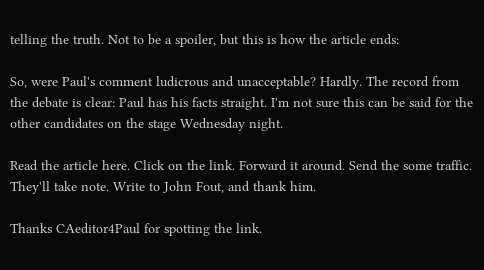telling the truth. Not to be a spoiler, but this is how the article ends:

So, were Paul's comment ludicrous and unacceptable? Hardly. The record from the debate is clear: Paul has his facts straight. I'm not sure this can be said for the other candidates on the stage Wednesday night.

Read the article here. Click on the link. Forward it around. Send the some traffic. They'll take note. Write to John Fout, and thank him.

Thanks CAeditor4Paul for spotting the link.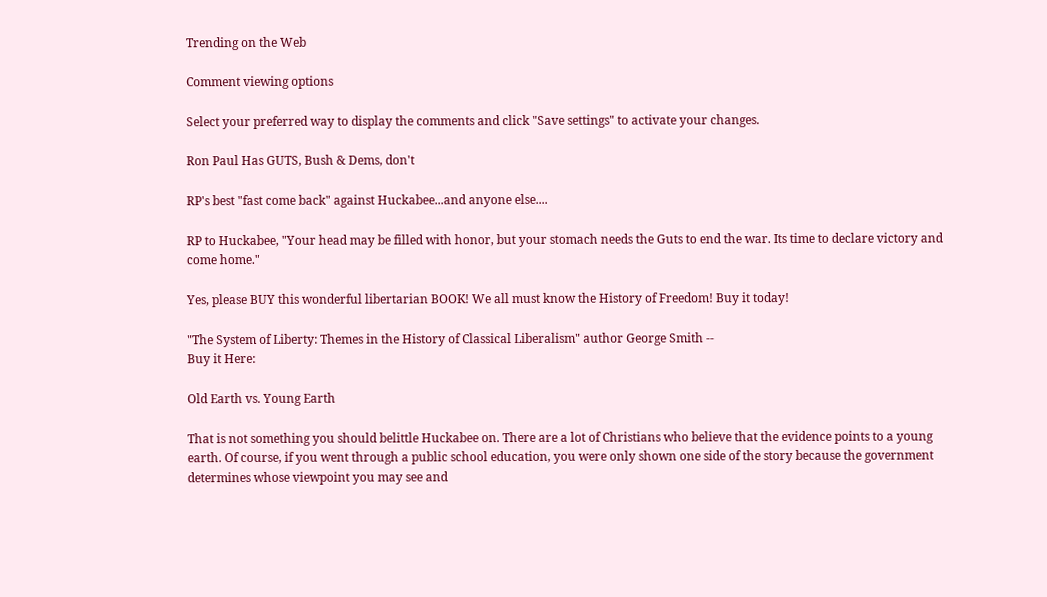Trending on the Web

Comment viewing options

Select your preferred way to display the comments and click "Save settings" to activate your changes.

Ron Paul Has GUTS, Bush & Dems, don't

RP's best "fast come back" against Huckabee...and anyone else....

RP to Huckabee, "Your head may be filled with honor, but your stomach needs the Guts to end the war. Its time to declare victory and come home."

Yes, please BUY this wonderful libertarian BOOK! We all must know the History of Freedom! Buy it today!

"The System of Liberty: Themes in the History of Classical Liberalism" author George Smith --
Buy it Here:

Old Earth vs. Young Earth

That is not something you should belittle Huckabee on. There are a lot of Christians who believe that the evidence points to a young earth. Of course, if you went through a public school education, you were only shown one side of the story because the government determines whose viewpoint you may see and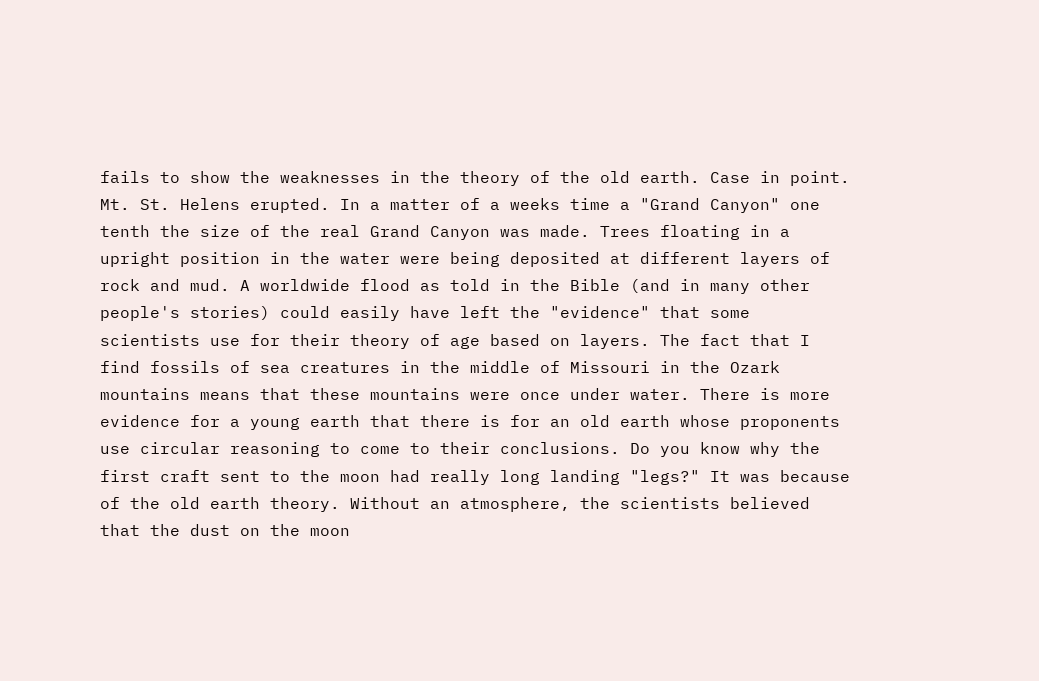fails to show the weaknesses in the theory of the old earth. Case in point. Mt. St. Helens erupted. In a matter of a weeks time a "Grand Canyon" one tenth the size of the real Grand Canyon was made. Trees floating in a upright position in the water were being deposited at different layers of rock and mud. A worldwide flood as told in the Bible (and in many other people's stories) could easily have left the "evidence" that some scientists use for their theory of age based on layers. The fact that I find fossils of sea creatures in the middle of Missouri in the Ozark mountains means that these mountains were once under water. There is more evidence for a young earth that there is for an old earth whose proponents use circular reasoning to come to their conclusions. Do you know why the first craft sent to the moon had really long landing "legs?" It was because of the old earth theory. Without an atmosphere, the scientists believed that the dust on the moon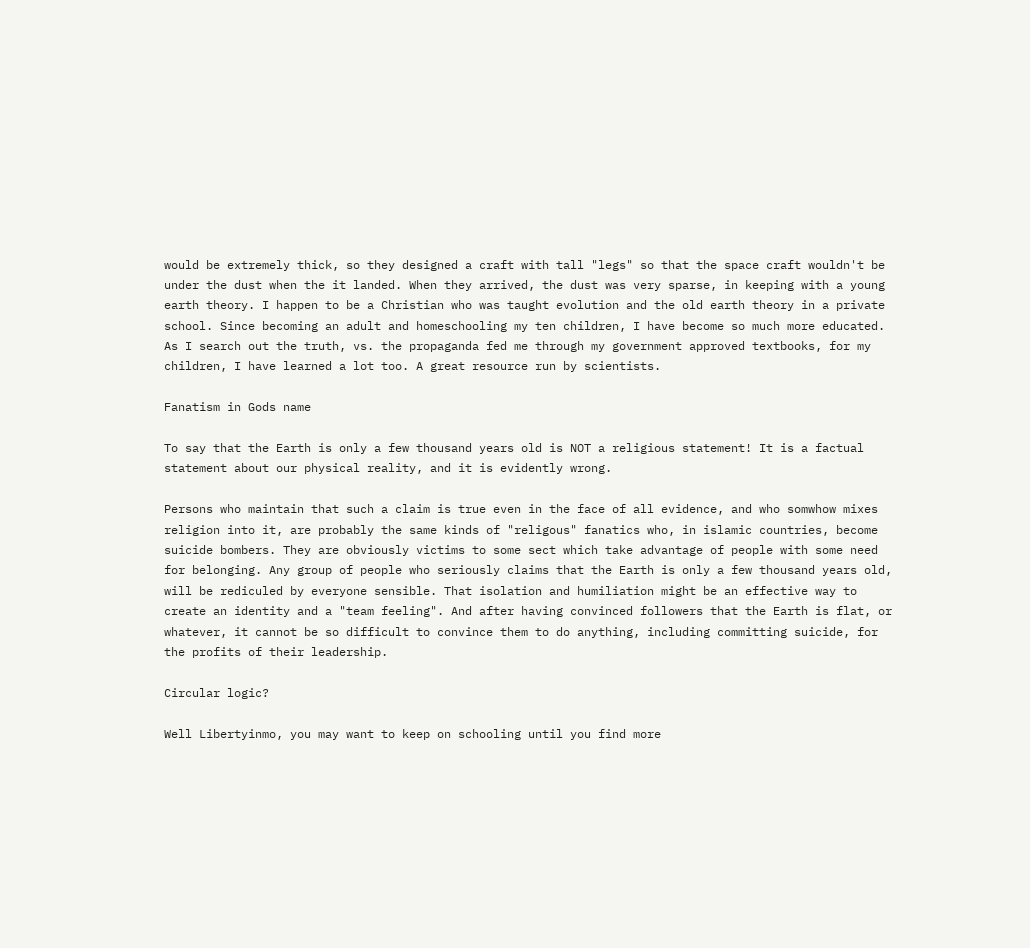would be extremely thick, so they designed a craft with tall "legs" so that the space craft wouldn't be under the dust when the it landed. When they arrived, the dust was very sparse, in keeping with a young earth theory. I happen to be a Christian who was taught evolution and the old earth theory in a private school. Since becoming an adult and homeschooling my ten children, I have become so much more educated. As I search out the truth, vs. the propaganda fed me through my government approved textbooks, for my children, I have learned a lot too. A great resource run by scientists.

Fanatism in Gods name

To say that the Earth is only a few thousand years old is NOT a religious statement! It is a factual statement about our physical reality, and it is evidently wrong.

Persons who maintain that such a claim is true even in the face of all evidence, and who somwhow mixes religion into it, are probably the same kinds of "religous" fanatics who, in islamic countries, become suicide bombers. They are obviously victims to some sect which take advantage of people with some need for belonging. Any group of people who seriously claims that the Earth is only a few thousand years old, will be rediculed by everyone sensible. That isolation and humiliation might be an effective way to create an identity and a "team feeling". And after having convinced followers that the Earth is flat, or whatever, it cannot be so difficult to convince them to do anything, including committing suicide, for the profits of their leadership.

Circular logic?

Well Libertyinmo, you may want to keep on schooling until you find more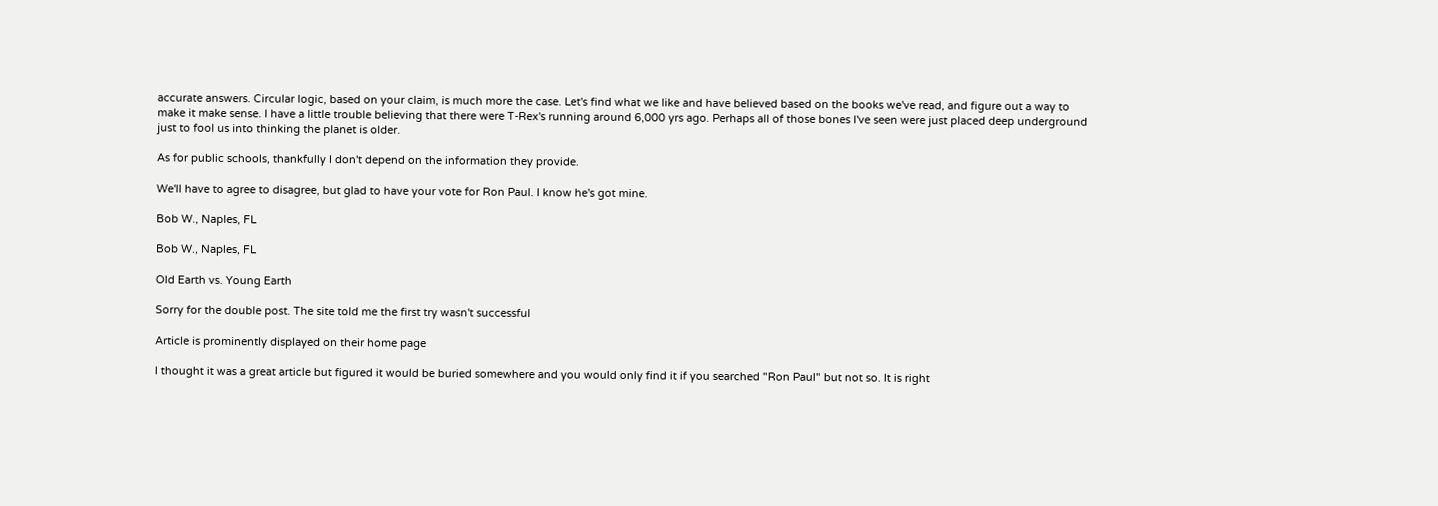accurate answers. Circular logic, based on your claim, is much more the case. Let's find what we like and have believed based on the books we've read, and figure out a way to make it make sense. I have a little trouble believing that there were T-Rex's running around 6,000 yrs ago. Perhaps all of those bones I've seen were just placed deep underground just to fool us into thinking the planet is older.

As for public schools, thankfully I don't depend on the information they provide.

We'll have to agree to disagree, but glad to have your vote for Ron Paul. I know he's got mine.

Bob W., Naples, FL

Bob W., Naples, FL

Old Earth vs. Young Earth

Sorry for the double post. The site told me the first try wasn't successful

Article is prominently displayed on their home page

I thought it was a great article but figured it would be buried somewhere and you would only find it if you searched "Ron Paul" but not so. It is right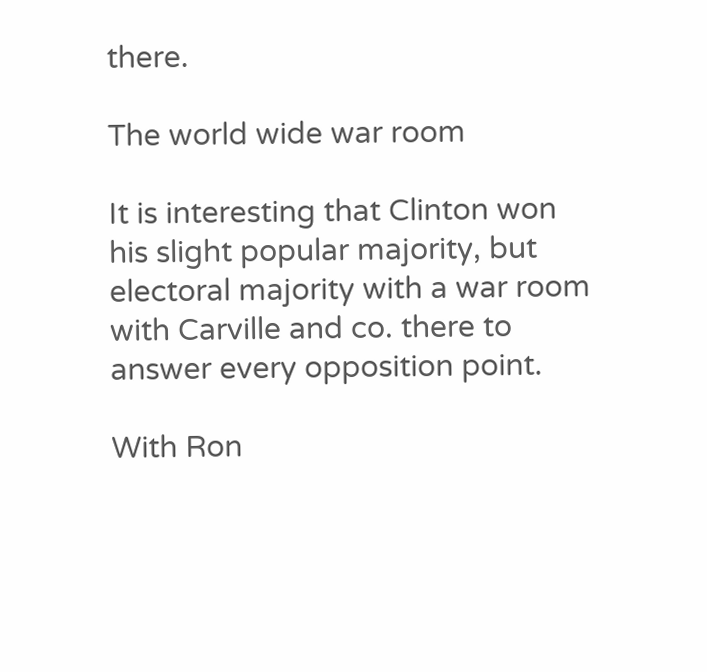there.

The world wide war room

It is interesting that Clinton won his slight popular majority, but electoral majority with a war room with Carville and co. there to answer every opposition point.

With Ron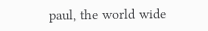paul, the world wide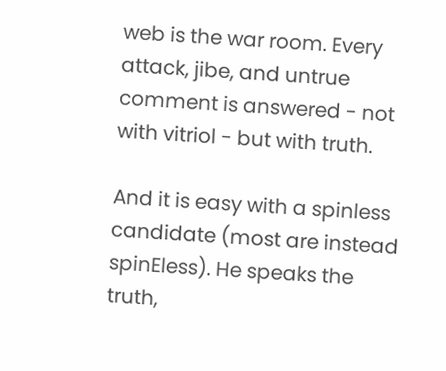web is the war room. Every attack, jibe, and untrue comment is answered - not with vitriol - but with truth.

And it is easy with a spinless candidate (most are instead spinEless). He speaks the truth,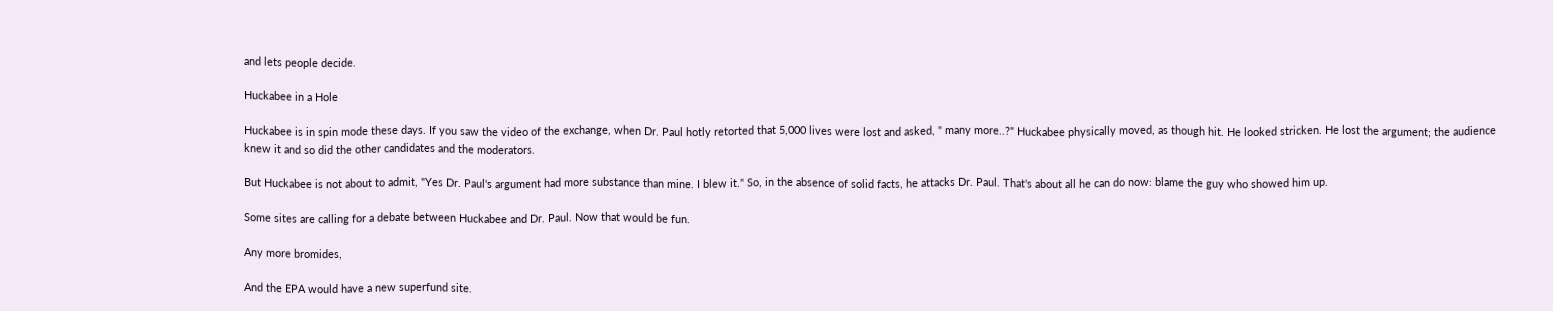and lets people decide.

Huckabee in a Hole

Huckabee is in spin mode these days. If you saw the video of the exchange, when Dr. Paul hotly retorted that 5,000 lives were lost and asked, " many more..?" Huckabee physically moved, as though hit. He looked stricken. He lost the argument; the audience knew it and so did the other candidates and the moderators.

But Huckabee is not about to admit, "Yes Dr. Paul's argument had more substance than mine. I blew it." So, in the absence of solid facts, he attacks Dr. Paul. That's about all he can do now: blame the guy who showed him up.

Some sites are calling for a debate between Huckabee and Dr. Paul. Now that would be fun.

Any more bromides,

And the EPA would have a new superfund site.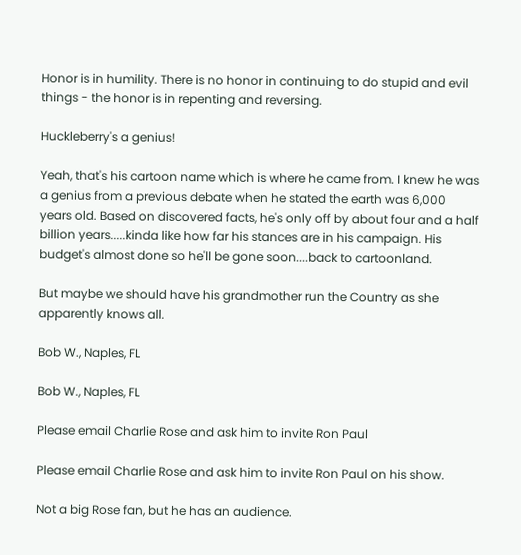Honor is in humility. There is no honor in continuing to do stupid and evil things - the honor is in repenting and reversing.

Huckleberry's a genius!

Yeah, that's his cartoon name which is where he came from. I knew he was a genius from a previous debate when he stated the earth was 6,000 years old. Based on discovered facts, he's only off by about four and a half billion years.....kinda like how far his stances are in his campaign. His budget's almost done so he'll be gone soon....back to cartoonland.

But maybe we should have his grandmother run the Country as she apparently knows all.

Bob W., Naples, FL

Bob W., Naples, FL

Please email Charlie Rose and ask him to invite Ron Paul

Please email Charlie Rose and ask him to invite Ron Paul on his show.

Not a big Rose fan, but he has an audience.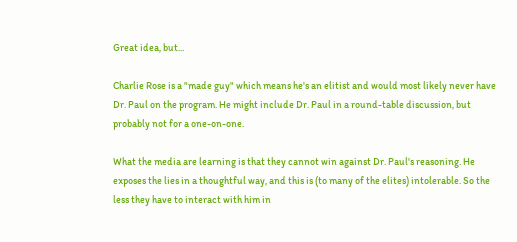Great idea, but...

Charlie Rose is a "made guy" which means he's an elitist and would most likely never have Dr. Paul on the program. He might include Dr. Paul in a round-table discussion, but probably not for a one-on-one.

What the media are learning is that they cannot win against Dr. Paul's reasoning. He exposes the lies in a thoughtful way, and this is (to many of the elites) intolerable. So the less they have to interact with him in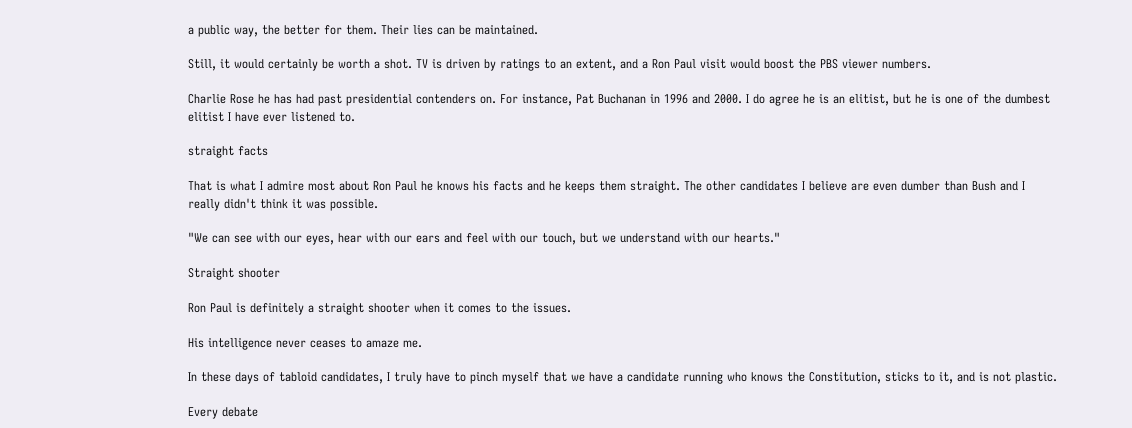a public way, the better for them. Their lies can be maintained.

Still, it would certainly be worth a shot. TV is driven by ratings to an extent, and a Ron Paul visit would boost the PBS viewer numbers.

Charlie Rose he has had past presidential contenders on. For instance, Pat Buchanan in 1996 and 2000. I do agree he is an elitist, but he is one of the dumbest elitist I have ever listened to.

straight facts

That is what I admire most about Ron Paul he knows his facts and he keeps them straight. The other candidates I believe are even dumber than Bush and I really didn't think it was possible.

"We can see with our eyes, hear with our ears and feel with our touch, but we understand with our hearts."

Straight shooter

Ron Paul is definitely a straight shooter when it comes to the issues.

His intelligence never ceases to amaze me.

In these days of tabloid candidates, I truly have to pinch myself that we have a candidate running who knows the Constitution, sticks to it, and is not plastic.

Every debate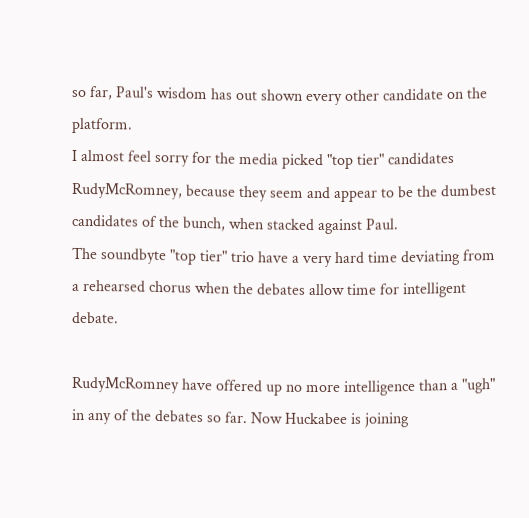so far, Paul's wisdom has out shown every other candidate on the platform.
I almost feel sorry for the media picked "top tier" candidates RudyMcRomney, because they seem and appear to be the dumbest candidates of the bunch, when stacked against Paul.
The soundbyte "top tier" trio have a very hard time deviating from a rehearsed chorus when the debates allow time for intelligent debate.

RudyMcRomney have offered up no more intelligence than a "ugh" in any of the debates so far. Now Huckabee is joining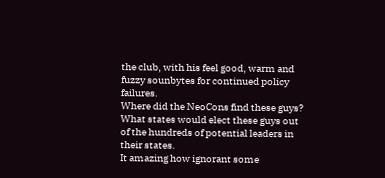the club, with his feel good, warm and fuzzy sounbytes for continued policy failures.
Where did the NeoCons find these guys? What states would elect these guys out of the hundreds of potential leaders in their states.
It amazing how ignorant some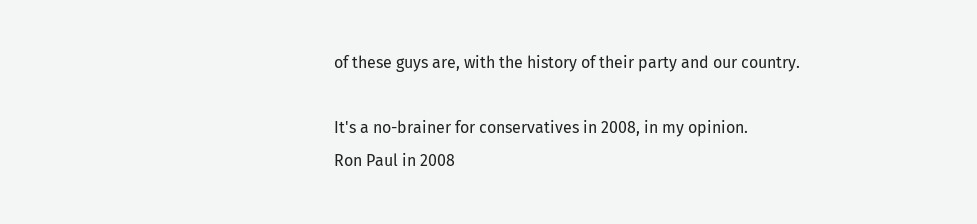of these guys are, with the history of their party and our country.

It's a no-brainer for conservatives in 2008, in my opinion.
Ron Paul in 2008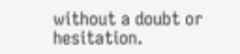without a doubt or hesitation.